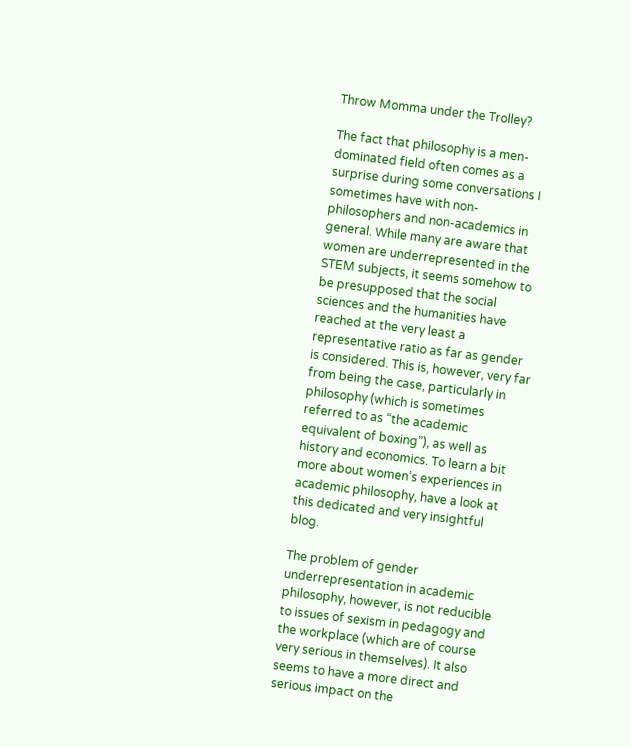Throw Momma under the Trolley?

The fact that philosophy is a men-dominated field often comes as a surprise during some conversations I sometimes have with non-philosophers and non-academics in general. While many are aware that women are underrepresented in the STEM subjects, it seems somehow to be presupposed that the social sciences and the humanities have reached at the very least a representative ratio as far as gender is considered. This is, however, very far from being the case, particularly in philosophy (which is sometimes referred to as “the academic equivalent of boxing”), as well as history and economics. To learn a bit more about women’s experiences in academic philosophy, have a look at this dedicated and very insightful blog.

The problem of gender underrepresentation in academic philosophy, however, is not reducible to issues of sexism in pedagogy and the workplace (which are of course very serious in themselves). It also seems to have a more direct and serious impact on the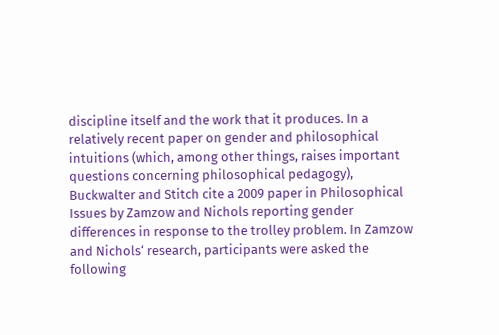discipline itself and the work that it produces. In a relatively recent paper on gender and philosophical intuitions (which, among other things, raises important questions concerning philosophical pedagogy), Buckwalter and Stitch cite a 2009 paper in Philosophical Issues by Zamzow and Nichols reporting gender differences in response to the trolley problem. In Zamzow and Nichols‘ research, participants were asked the following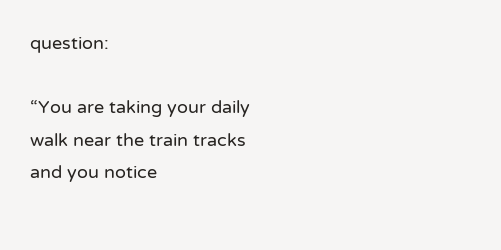question:

“You are taking your daily walk near the train tracks and you notice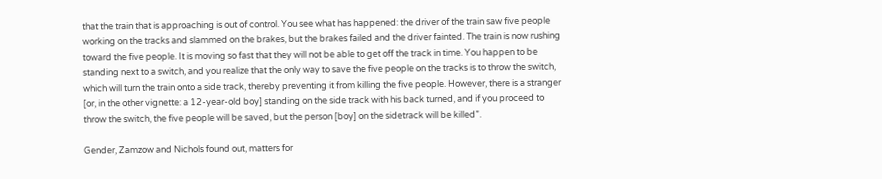that the train that is approaching is out of control. You see what has happened: the driver of the train saw five people working on the tracks and slammed on the brakes, but the brakes failed and the driver fainted. The train is now rushing toward the five people. It is moving so fast that they will not be able to get off the track in time. You happen to be standing next to a switch, and you realize that the only way to save the five people on the tracks is to throw the switch, which will turn the train onto a side track, thereby preventing it from killing the five people. However, there is a stranger [or, in the other vignette: a 12-year-old boy] standing on the side track with his back turned, and if you proceed to throw the switch, the five people will be saved, but the person [boy] on the sidetrack will be killed”.

Gender, Zamzow and Nichols found out, matters for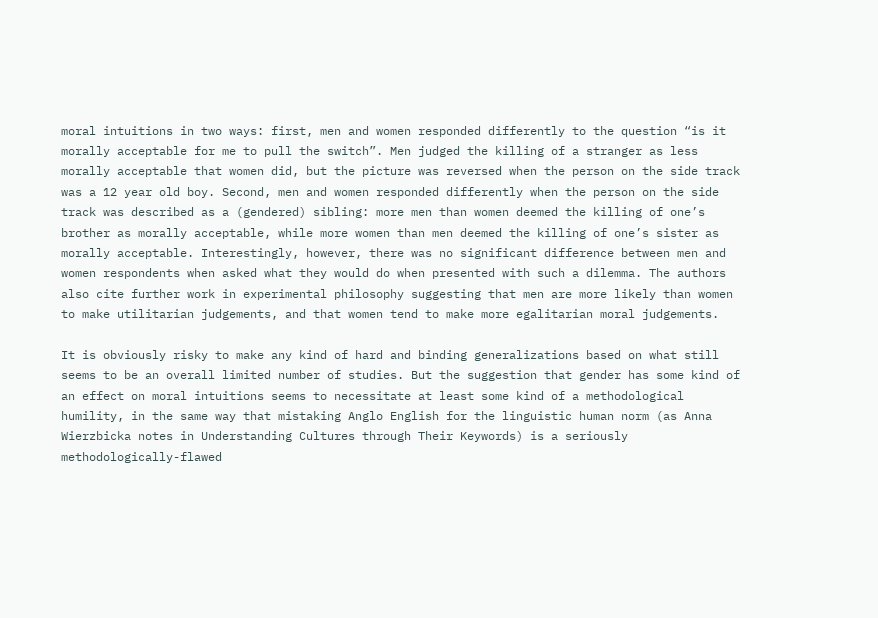moral intuitions in two ways: first, men and women responded differently to the question “is it morally acceptable for me to pull the switch”. Men judged the killing of a stranger as less morally acceptable that women did, but the picture was reversed when the person on the side track was a 12 year old boy. Second, men and women responded differently when the person on the side track was described as a (gendered) sibling: more men than women deemed the killing of one’s brother as morally acceptable, while more women than men deemed the killing of one’s sister as morally acceptable. Interestingly, however, there was no significant difference between men and women respondents when asked what they would do when presented with such a dilemma. The authors also cite further work in experimental philosophy suggesting that men are more likely than women to make utilitarian judgements, and that women tend to make more egalitarian moral judgements.

It is obviously risky to make any kind of hard and binding generalizations based on what still seems to be an overall limited number of studies. But the suggestion that gender has some kind of an effect on moral intuitions seems to necessitate at least some kind of a methodological humility, in the same way that mistaking Anglo English for the linguistic human norm (as Anna Wierzbicka notes in Understanding Cultures through Their Keywords) is a seriously methodologically-flawed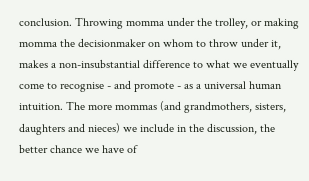conclusion. Throwing momma under the trolley, or making momma the decisionmaker on whom to throw under it, makes a non-insubstantial difference to what we eventually come to recognise - and promote - as a universal human intuition. The more mommas (and grandmothers, sisters, daughters and nieces) we include in the discussion, the better chance we have of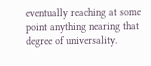eventually reaching at some point anything nearing that degree of universality.